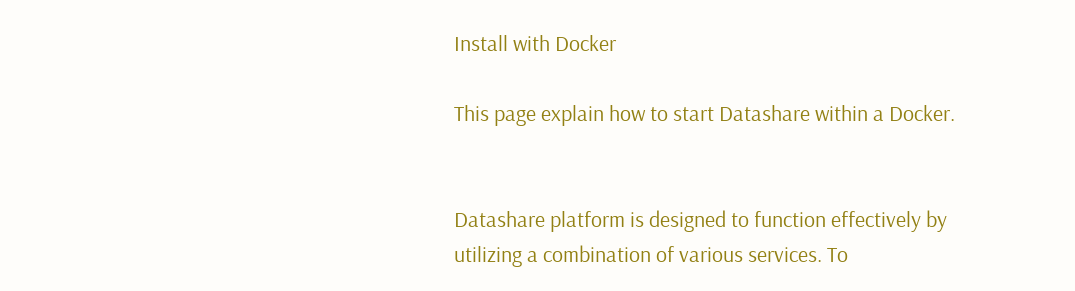Install with Docker

This page explain how to start Datashare within a Docker.


Datashare platform is designed to function effectively by utilizing a combination of various services. To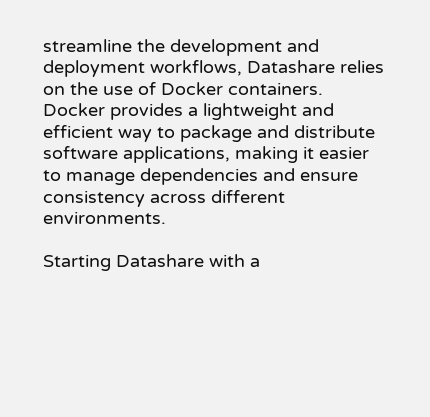streamline the development and deployment workflows, Datashare relies on the use of Docker containers. Docker provides a lightweight and efficient way to package and distribute software applications, making it easier to manage dependencies and ensure consistency across different environments.

Starting Datashare with a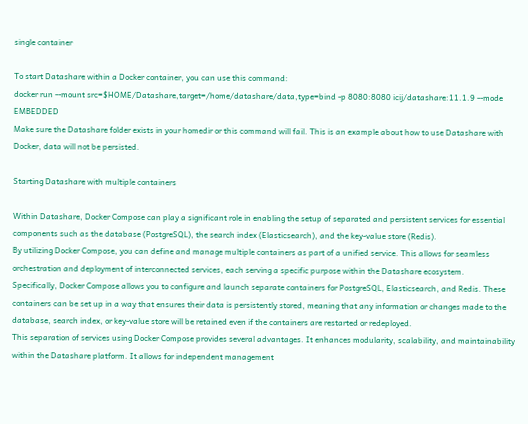single container

To start Datashare within a Docker container, you can use this command:
docker run --mount src=$HOME/Datashare,target=/home/datashare/data,type=bind -p 8080:8080 icij/datashare:11.1.9 --mode EMBEDDED
Make sure the Datashare folder exists in your homedir or this command will fail. This is an example about how to use Datashare with Docker, data will not be persisted.

Starting Datashare with multiple containers

Within Datashare, Docker Compose can play a significant role in enabling the setup of separated and persistent services for essential components such as the database (PostgreSQL), the search index (Elasticsearch), and the key-value store (Redis).
By utilizing Docker Compose, you can define and manage multiple containers as part of a unified service. This allows for seamless orchestration and deployment of interconnected services, each serving a specific purpose within the Datashare ecosystem.
Specifically, Docker Compose allows you to configure and launch separate containers for PostgreSQL, Elasticsearch, and Redis. These containers can be set up in a way that ensures their data is persistently stored, meaning that any information or changes made to the database, search index, or key-value store will be retained even if the containers are restarted or redeployed.
This separation of services using Docker Compose provides several advantages. It enhances modularity, scalability, and maintainability within the Datashare platform. It allows for independent management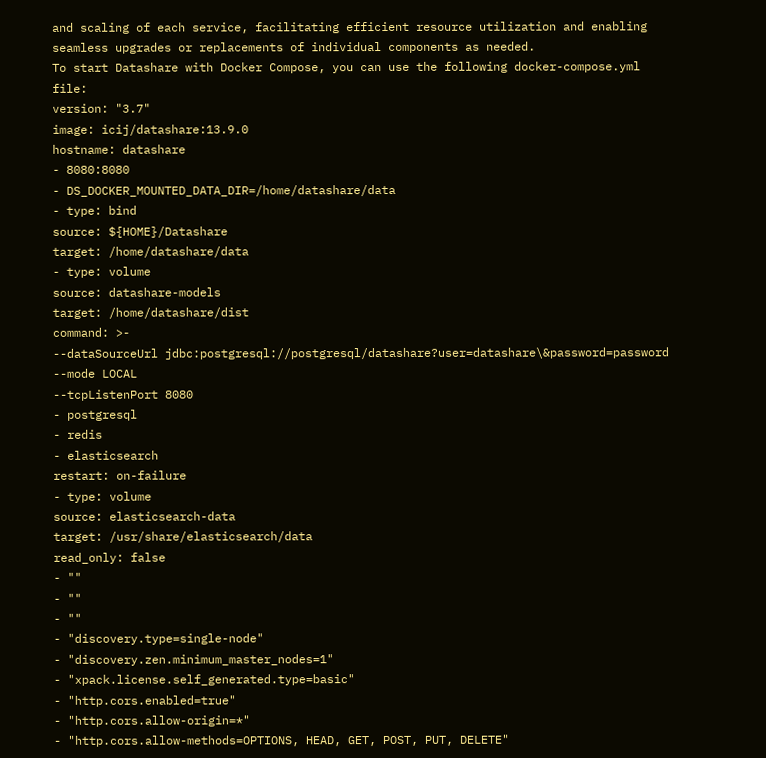and scaling of each service, facilitating efficient resource utilization and enabling seamless upgrades or replacements of individual components as needed.
To start Datashare with Docker Compose, you can use the following docker-compose.yml file:
version: "3.7"
image: icij/datashare:13.9.0
hostname: datashare
- 8080:8080
- DS_DOCKER_MOUNTED_DATA_DIR=/home/datashare/data
- type: bind
source: ${HOME}/Datashare
target: /home/datashare/data
- type: volume
source: datashare-models
target: /home/datashare/dist
command: >-
--dataSourceUrl jdbc:postgresql://postgresql/datashare?user=datashare\&password=password
--mode LOCAL
--tcpListenPort 8080
- postgresql
- redis
- elasticsearch
restart: on-failure
- type: volume
source: elasticsearch-data
target: /usr/share/elasticsearch/data
read_only: false
- ""
- ""
- ""
- "discovery.type=single-node"
- "discovery.zen.minimum_master_nodes=1"
- "xpack.license.self_generated.type=basic"
- "http.cors.enabled=true"
- "http.cors.allow-origin=*"
- "http.cors.allow-methods=OPTIONS, HEAD, GET, POST, PUT, DELETE"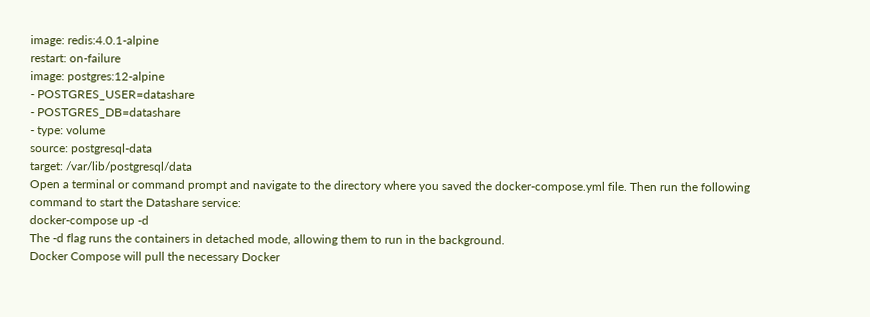image: redis:4.0.1-alpine
restart: on-failure
image: postgres:12-alpine
- POSTGRES_USER=datashare
- POSTGRES_DB=datashare
- type: volume
source: postgresql-data
target: /var/lib/postgresql/data
Open a terminal or command prompt and navigate to the directory where you saved the docker-compose.yml file. Then run the following command to start the Datashare service:
docker-compose up -d
The -d flag runs the containers in detached mode, allowing them to run in the background.
Docker Compose will pull the necessary Docker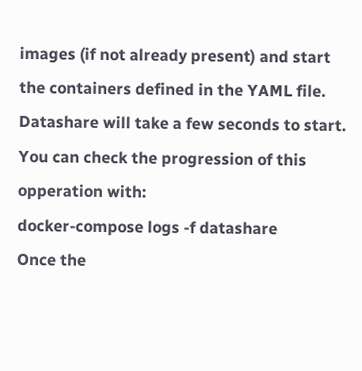images (if not already present) and start the containers defined in the YAML file. Datashare will take a few seconds to start. You can check the progression of this opperation with:
docker-compose logs -f datashare
Once the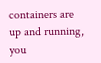containers are up and running, you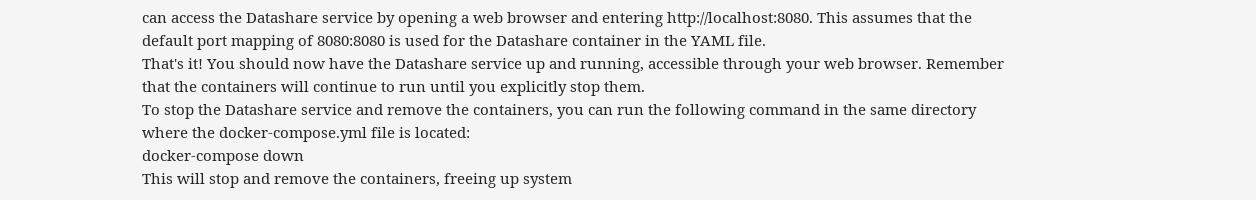can access the Datashare service by opening a web browser and entering http://localhost:8080. This assumes that the default port mapping of 8080:8080 is used for the Datashare container in the YAML file.
That's it! You should now have the Datashare service up and running, accessible through your web browser. Remember that the containers will continue to run until you explicitly stop them.
To stop the Datashare service and remove the containers, you can run the following command in the same directory where the docker-compose.yml file is located:
docker-compose down
This will stop and remove the containers, freeing up system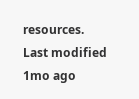resources.
Last modified 1mo ago